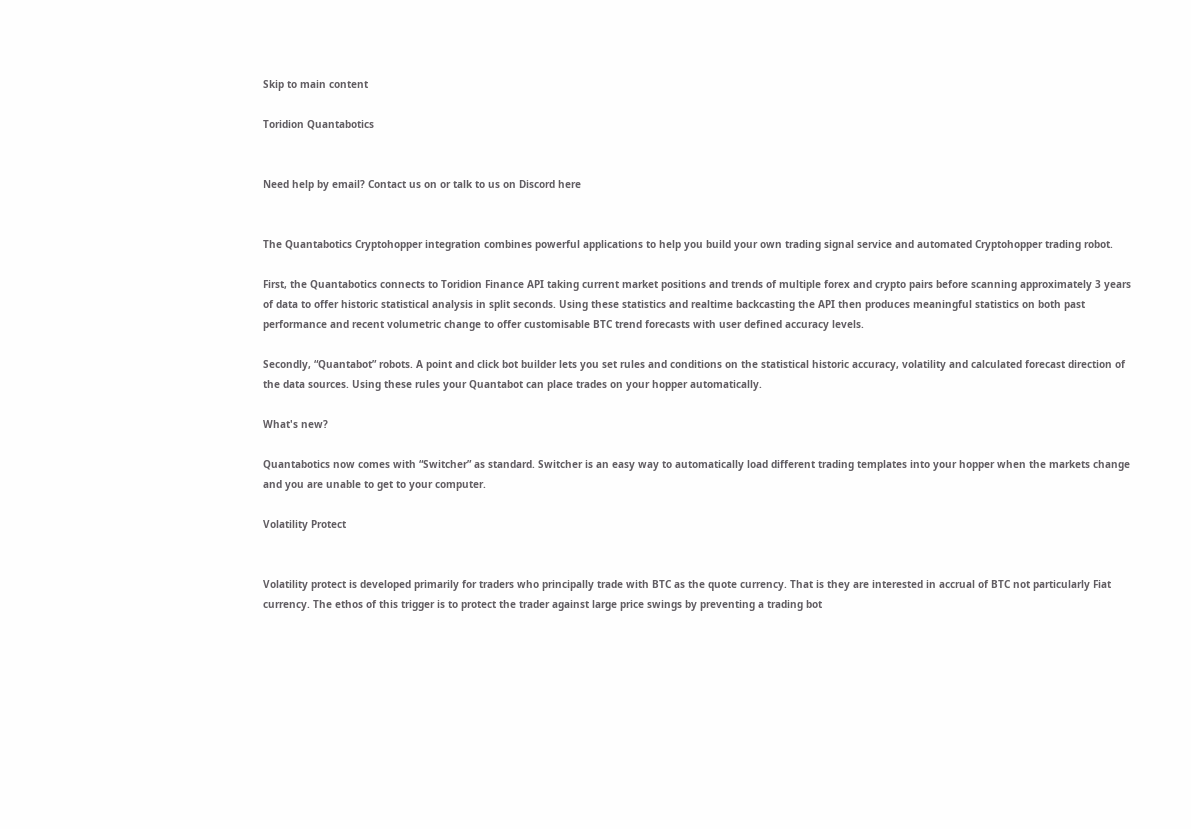Skip to main content

Toridion Quantabotics


Need help by email? Contact us on or talk to us on Discord here


The Quantabotics Cryptohopper integration combines powerful applications to help you build your own trading signal service and automated Cryptohopper trading robot.

First, the Quantabotics connects to Toridion Finance API taking current market positions and trends of multiple forex and crypto pairs before scanning approximately 3 years of data to offer historic statistical analysis in split seconds. Using these statistics and realtime backcasting the API then produces meaningful statistics on both past performance and recent volumetric change to offer customisable BTC trend forecasts with user defined accuracy levels.

Secondly, “Quantabot” robots. A point and click bot builder lets you set rules and conditions on the statistical historic accuracy, volatility and calculated forecast direction of the data sources. Using these rules your Quantabot can place trades on your hopper automatically.

What's new?

Quantabotics now comes with “Switcher” as standard. Switcher is an easy way to automatically load different trading templates into your hopper when the markets change and you are unable to get to your computer.

Volatility Protect


Volatility protect is developed primarily for traders who principally trade with BTC as the quote currency. That is they are interested in accrual of BTC not particularly Fiat currency. The ethos of this trigger is to protect the trader against large price swings by preventing a trading bot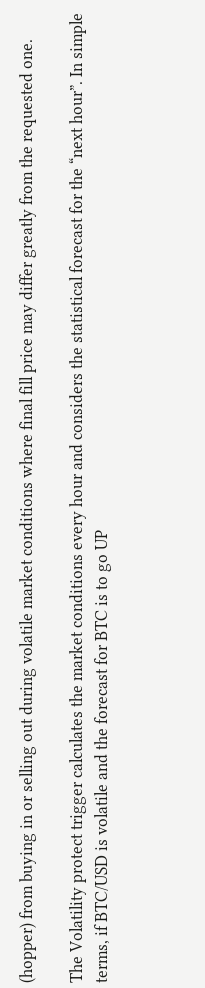(hopper) from buying in or selling out during volatile market conditions where final fill price may differ greatly from the requested one.

The Volatility protect trigger calculates the market conditions every hour and considers the statistical forecast for the “next hour”. In simple terms, if BTC/USD is volatile and the forecast for BTC is to go UP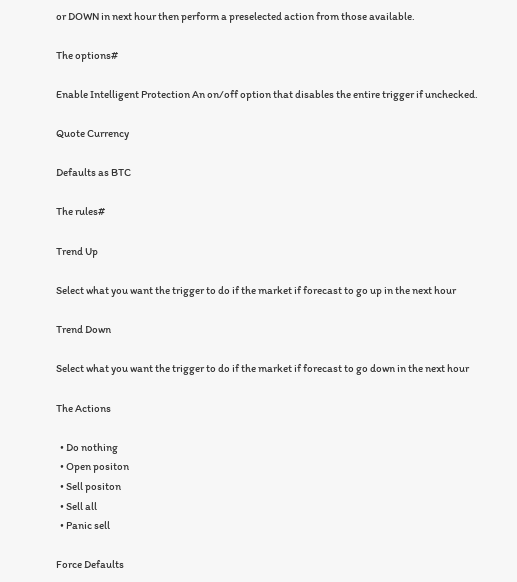or DOWN in next hour then perform a preselected action from those available.

The options#

Enable Intelligent Protection An on/off option that disables the entire trigger if unchecked.

Quote Currency

Defaults as BTC

The rules#

Trend Up

Select what you want the trigger to do if the market if forecast to go up in the next hour

Trend Down

Select what you want the trigger to do if the market if forecast to go down in the next hour

The Actions

  • Do nothing
  • Open positon
  • Sell positon
  • Sell all
  • Panic sell

Force Defaults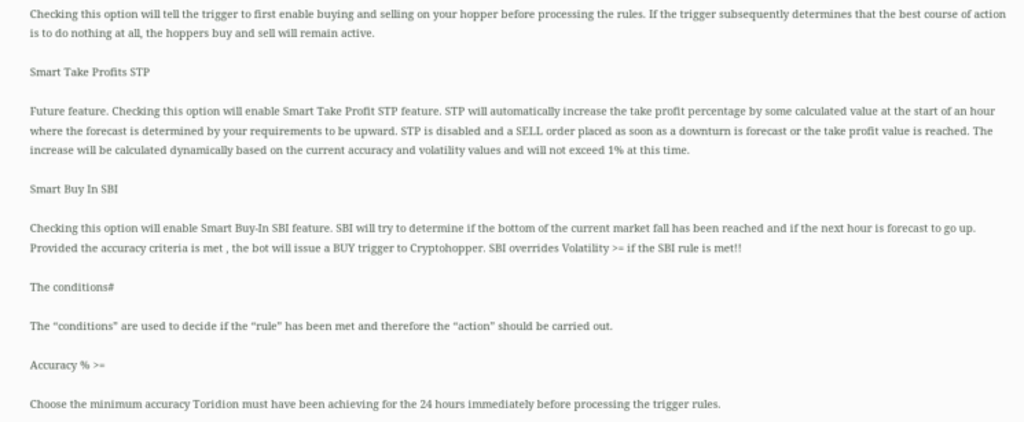Checking this option will tell the trigger to first enable buying and selling on your hopper before processing the rules. If the trigger subsequently determines that the best course of action is to do nothing at all, the hoppers buy and sell will remain active.

Smart Take Profits STP

Future feature. Checking this option will enable Smart Take Profit STP feature. STP will automatically increase the take profit percentage by some calculated value at the start of an hour where the forecast is determined by your requirements to be upward. STP is disabled and a SELL order placed as soon as a downturn is forecast or the take profit value is reached. The increase will be calculated dynamically based on the current accuracy and volatility values and will not exceed 1% at this time.

Smart Buy In SBI

Checking this option will enable Smart Buy-In SBI feature. SBI will try to determine if the bottom of the current market fall has been reached and if the next hour is forecast to go up. Provided the accuracy criteria is met , the bot will issue a BUY trigger to Cryptohopper. SBI overrides Volatility >= if the SBI rule is met!!

The conditions#

The “conditions” are used to decide if the “rule” has been met and therefore the “action” should be carried out.

Accuracy % >=

Choose the minimum accuracy Toridion must have been achieving for the 24 hours immediately before processing the trigger rules.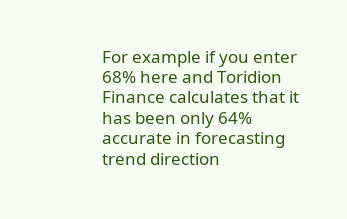For example if you enter 68% here and Toridion Finance calculates that it has been only 64% accurate in forecasting trend direction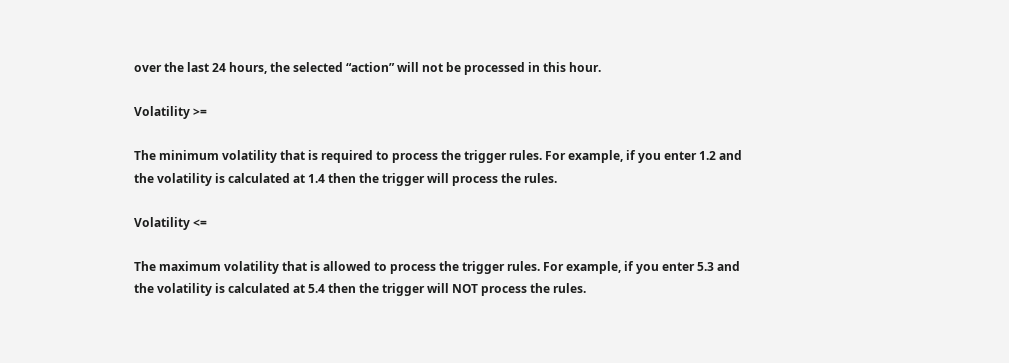over the last 24 hours, the selected “action” will not be processed in this hour.

Volatility >=

The minimum volatility that is required to process the trigger rules. For example, if you enter 1.2 and the volatility is calculated at 1.4 then the trigger will process the rules.

Volatility <=

The maximum volatility that is allowed to process the trigger rules. For example, if you enter 5.3 and the volatility is calculated at 5.4 then the trigger will NOT process the rules.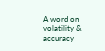A word on volatility & accuracy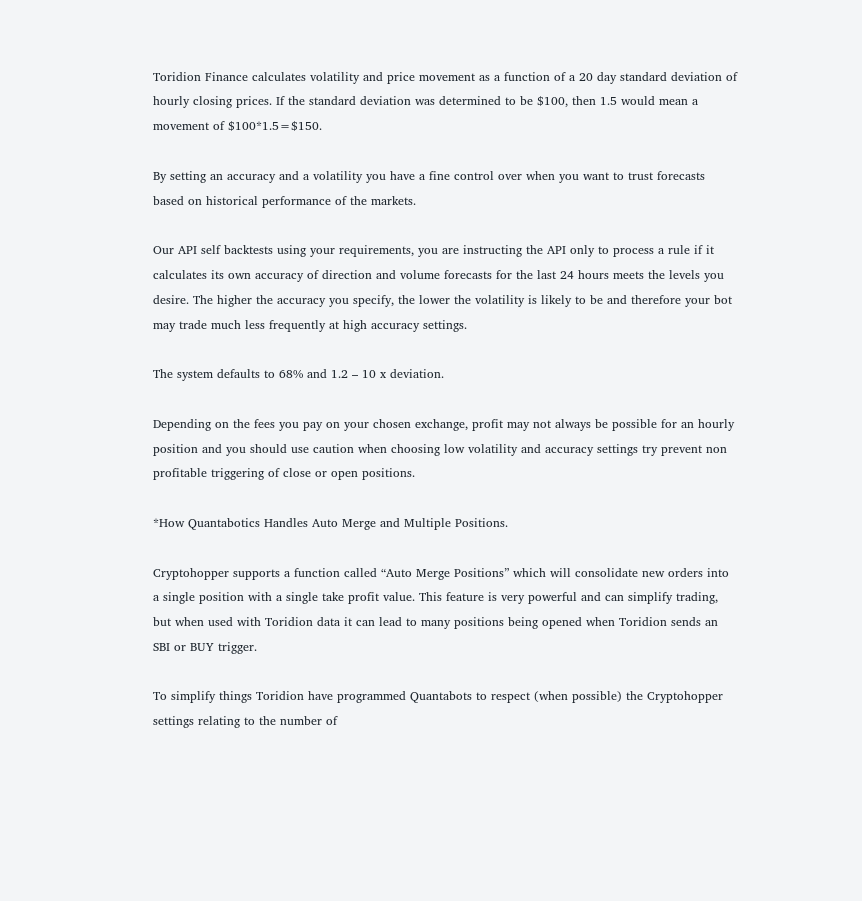Toridion Finance calculates volatility and price movement as a function of a 20 day standard deviation of hourly closing prices. If the standard deviation was determined to be $100, then 1.5 would mean a movement of $100*1.5=$150.

By setting an accuracy and a volatility you have a fine control over when you want to trust forecasts based on historical performance of the markets.

Our API self backtests using your requirements, you are instructing the API only to process a rule if it calculates its own accuracy of direction and volume forecasts for the last 24 hours meets the levels you desire. The higher the accuracy you specify, the lower the volatility is likely to be and therefore your bot may trade much less frequently at high accuracy settings.

The system defaults to 68% and 1.2 – 10 x deviation.

Depending on the fees you pay on your chosen exchange, profit may not always be possible for an hourly position and you should use caution when choosing low volatility and accuracy settings try prevent non profitable triggering of close or open positions.

*How Quantabotics Handles Auto Merge and Multiple Positions.

Cryptohopper supports a function called “Auto Merge Positions” which will consolidate new orders into a single position with a single take profit value. This feature is very powerful and can simplify trading, but when used with Toridion data it can lead to many positions being opened when Toridion sends an SBI or BUY trigger.

To simplify things Toridion have programmed Quantabots to respect (when possible) the Cryptohopper settings relating to the number of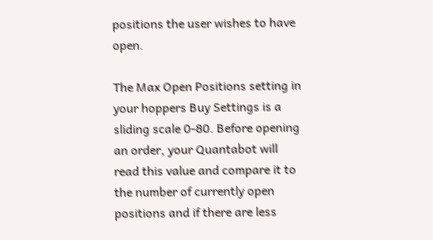positions the user wishes to have open.

The Max Open Positions setting in your hoppers Buy Settings is a sliding scale 0-80. Before opening an order, your Quantabot will read this value and compare it to the number of currently open positions and if there are less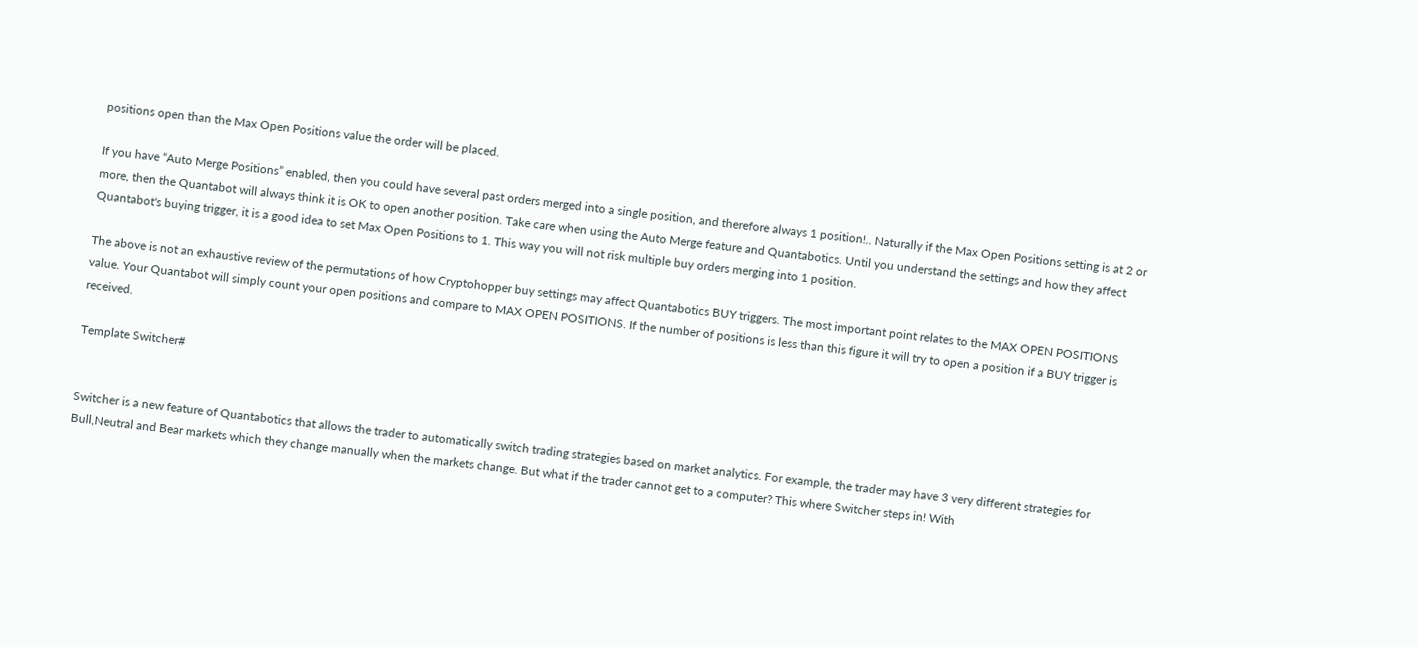positions open than the Max Open Positions value the order will be placed.

If you have “Auto Merge Positions” enabled, then you could have several past orders merged into a single position, and therefore always 1 position!.. Naturally if the Max Open Positions setting is at 2 or more, then the Quantabot will always think it is OK to open another position. Take care when using the Auto Merge feature and Quantabotics. Until you understand the settings and how they affect Quantabot's buying trigger, it is a good idea to set Max Open Positions to 1. This way you will not risk multiple buy orders merging into 1 position.

The above is not an exhaustive review of the permutations of how Cryptohopper buy settings may affect Quantabotics BUY triggers. The most important point relates to the MAX OPEN POSITIONS value. Your Quantabot will simply count your open positions and compare to MAX OPEN POSITIONS. If the number of positions is less than this figure it will try to open a position if a BUY trigger is received.

Template Switcher#


Switcher is a new feature of Quantabotics that allows the trader to automatically switch trading strategies based on market analytics. For example, the trader may have 3 very different strategies for Bull,Neutral and Bear markets which they change manually when the markets change. But what if the trader cannot get to a computer? This where Switcher steps in! With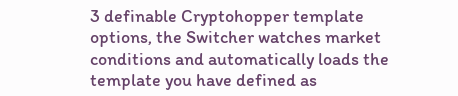3 definable Cryptohopper template options, the Switcher watches market conditions and automatically loads the template you have defined as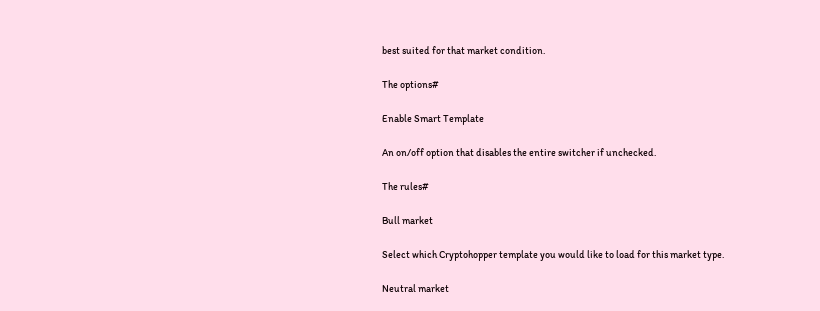best suited for that market condition.

The options#

Enable Smart Template

An on/off option that disables the entire switcher if unchecked.

The rules#

Bull market

Select which Cryptohopper template you would like to load for this market type.

Neutral market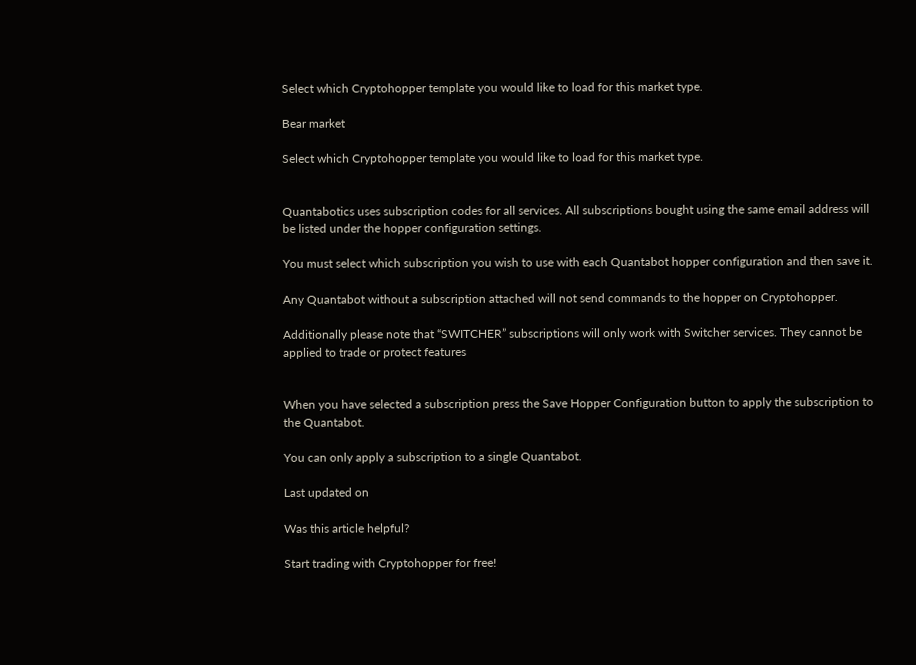Select which Cryptohopper template you would like to load for this market type.

Bear market

Select which Cryptohopper template you would like to load for this market type.


Quantabotics uses subscription codes for all services. All subscriptions bought using the same email address will be listed under the hopper configuration settings.

You must select which subscription you wish to use with each Quantabot hopper configuration and then save it.

Any Quantabot without a subscription attached will not send commands to the hopper on Cryptohopper.

Additionally please note that “SWITCHER” subscriptions will only work with Switcher services. They cannot be applied to trade or protect features


When you have selected a subscription press the Save Hopper Configuration button to apply the subscription to the Quantabot.

You can only apply a subscription to a single Quantabot.

Last updated on

Was this article helpful?

Start trading with Cryptohopper for free!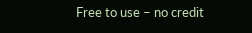Free to use – no credit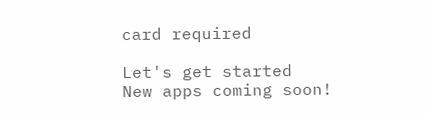card required

Let's get started
New apps coming soon!